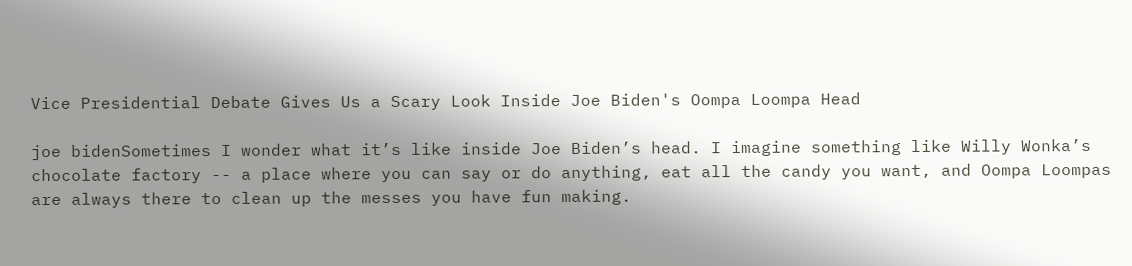Vice Presidential Debate Gives Us a Scary Look Inside Joe Biden's Oompa Loompa Head

joe bidenSometimes I wonder what it’s like inside Joe Biden’s head. I imagine something like Willy Wonka’s chocolate factory -- a place where you can say or do anything, eat all the candy you want, and Oompa Loompas are always there to clean up the messes you have fun making.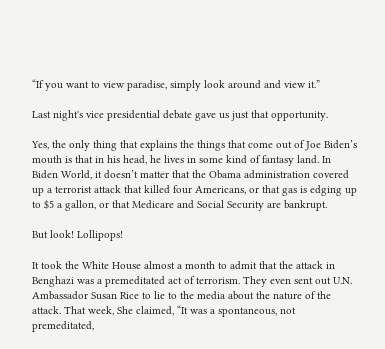“If you want to view paradise, simply look around and view it.”

Last night's vice presidential debate gave us just that opportunity.

Yes, the only thing that explains the things that come out of Joe Biden’s mouth is that in his head, he lives in some kind of fantasy land. In Biden World, it doesn’t matter that the Obama administration covered up a terrorist attack that killed four Americans, or that gas is edging up to $5 a gallon, or that Medicare and Social Security are bankrupt.

But look! Lollipops!

It took the White House almost a month to admit that the attack in Benghazi was a premeditated act of terrorism. They even sent out U.N. Ambassador Susan Rice to lie to the media about the nature of the attack. That week, She claimed, “It was a spontaneous, not premeditated,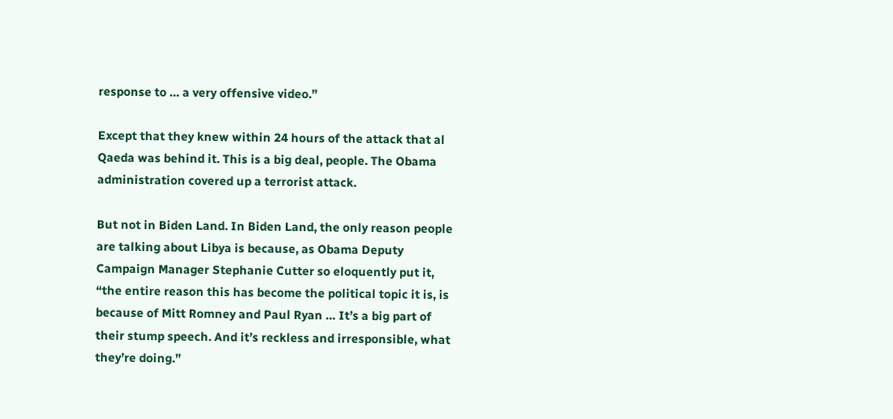response to … a very offensive video.”

Except that they knew within 24 hours of the attack that al Qaeda was behind it. This is a big deal, people. The Obama administration covered up a terrorist attack.

But not in Biden Land. In Biden Land, the only reason people are talking about Libya is because, as Obama Deputy Campaign Manager Stephanie Cutter so eloquently put it, “the entire reason this has become the political topic it is, is because of Mitt Romney and Paul Ryan … It’s a big part of their stump speech. And it’s reckless and irresponsible, what they’re doing.”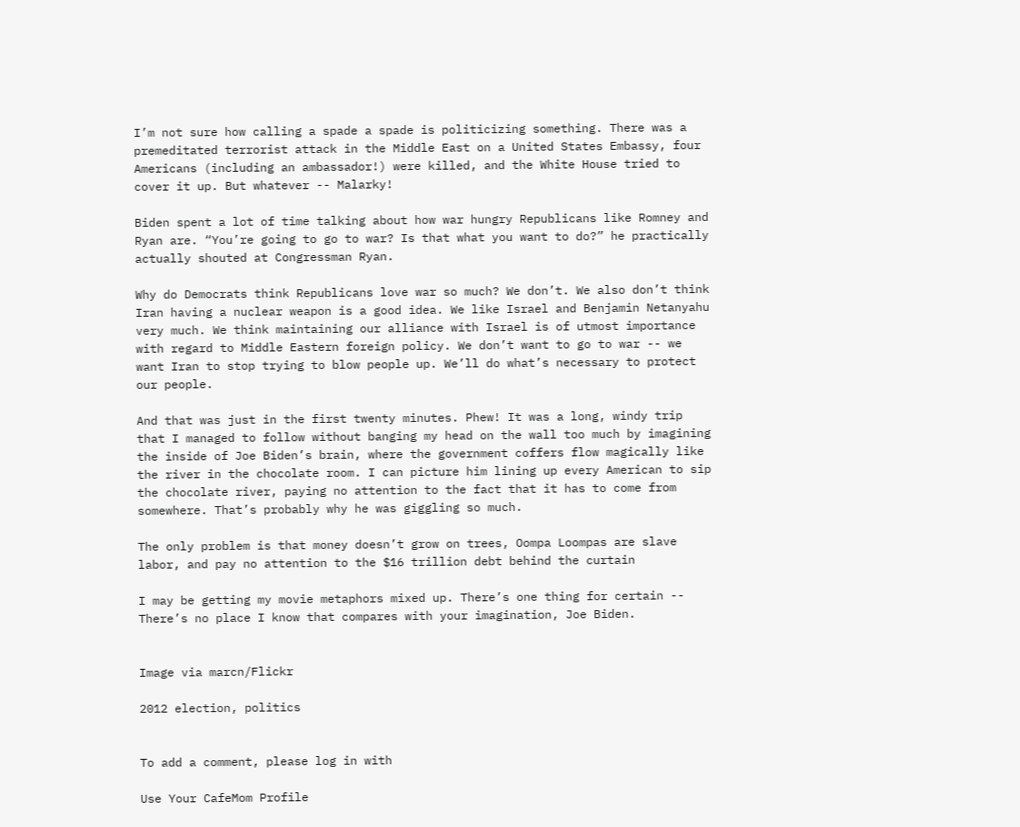I’m not sure how calling a spade a spade is politicizing something. There was a premeditated terrorist attack in the Middle East on a United States Embassy, four Americans (including an ambassador!) were killed, and the White House tried to cover it up. But whatever -- Malarky!

Biden spent a lot of time talking about how war hungry Republicans like Romney and Ryan are. “You’re going to go to war? Is that what you want to do?” he practically actually shouted at Congressman Ryan.

Why do Democrats think Republicans love war so much? We don’t. We also don’t think Iran having a nuclear weapon is a good idea. We like Israel and Benjamin Netanyahu very much. We think maintaining our alliance with Israel is of utmost importance with regard to Middle Eastern foreign policy. We don’t want to go to war -- we want Iran to stop trying to blow people up. We’ll do what’s necessary to protect our people.

And that was just in the first twenty minutes. Phew! It was a long, windy trip that I managed to follow without banging my head on the wall too much by imagining the inside of Joe Biden’s brain, where the government coffers flow magically like the river in the chocolate room. I can picture him lining up every American to sip the chocolate river, paying no attention to the fact that it has to come from somewhere. That’s probably why he was giggling so much.

The only problem is that money doesn’t grow on trees, Oompa Loompas are slave labor, and pay no attention to the $16 trillion debt behind the curtain

I may be getting my movie metaphors mixed up. There’s one thing for certain -- There’s no place I know that compares with your imagination, Joe Biden.


Image via marcn/Flickr

2012 election, politics


To add a comment, please log in with

Use Your CafeMom Profile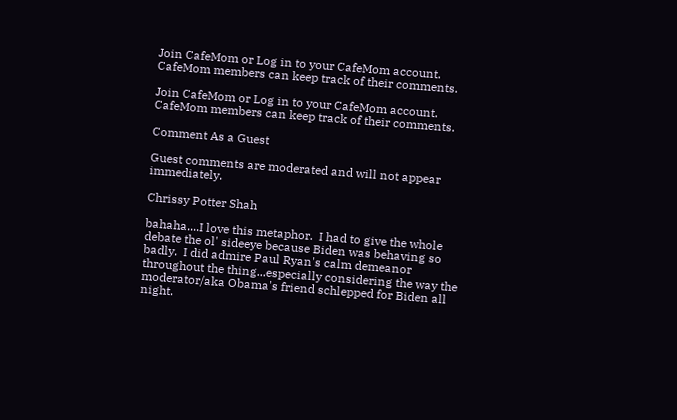Join CafeMom or Log in to your CafeMom account. CafeMom members can keep track of their comments.

Join CafeMom or Log in to your CafeMom account. CafeMom members can keep track of their comments.

Comment As a Guest

Guest comments are moderated and will not appear immediately.

Chrissy Potter Shah

bahaha....I love this metaphor.  I had to give the whole debate the ol' sideeye because Biden was behaving so badly.  I did admire Paul Ryan's calm demeanor throughout the thing...especially considering the way the moderator/aka Obama's friend schlepped for Biden all night.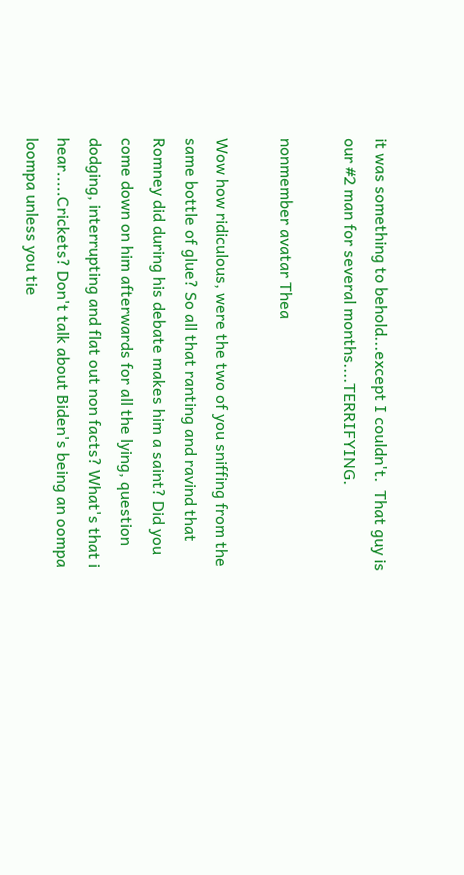it was something to behold...except I couldn't.  That guy is our #2 man for several months....TERRIFYING.

nonmember avatar Thea

Wow how ridiculous, were the two of you sniffing from the same bottle of glue? So all that ranting and ravind that Romney did during his debate makes him a saint? Did you come down on him afterwards for all the lying, question dodging, interrupting and flat out non facts? What's that i hear.....Crickets? Don't talk about Biden's being an oompa loompa unless you tie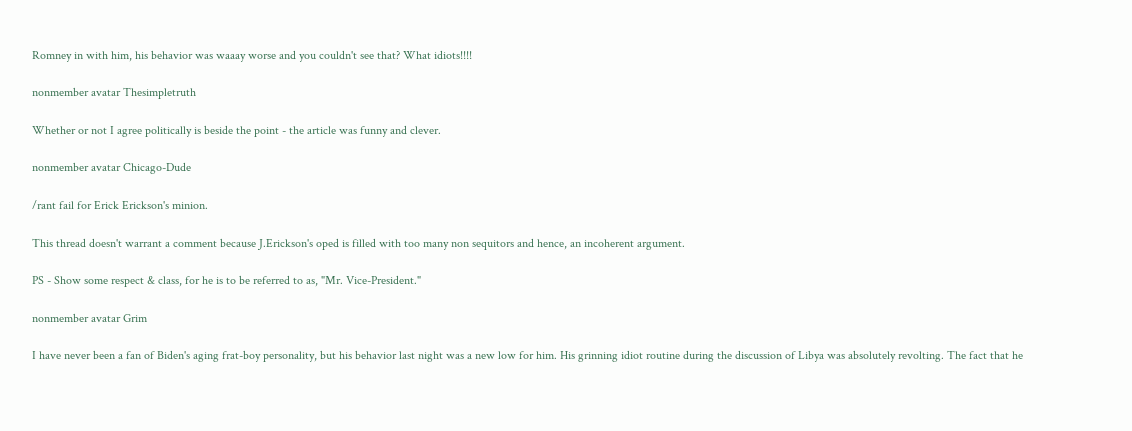Romney in with him, his behavior was waaay worse and you couldn't see that? What idiots!!!!

nonmember avatar Thesimpletruth

Whether or not I agree politically is beside the point - the article was funny and clever.

nonmember avatar Chicago-Dude

/rant fail for Erick Erickson's minion.

This thread doesn't warrant a comment because J.Erickson's oped is filled with too many non sequitors and hence, an incoherent argument.

PS - Show some respect & class, for he is to be referred to as, "Mr. Vice-President."

nonmember avatar Grim

I have never been a fan of Biden's aging frat-boy personality, but his behavior last night was a new low for him. His grinning idiot routine during the discussion of Libya was absolutely revolting. The fact that he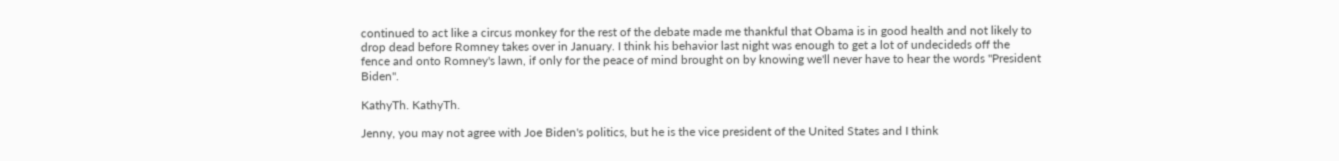continued to act like a circus monkey for the rest of the debate made me thankful that Obama is in good health and not likely to drop dead before Romney takes over in January. I think his behavior last night was enough to get a lot of undecideds off the fence and onto Romney's lawn, if only for the peace of mind brought on by knowing we'll never have to hear the words "President Biden".

KathyTh. KathyTh.

Jenny, you may not agree with Joe Biden's politics, but he is the vice president of the United States and I think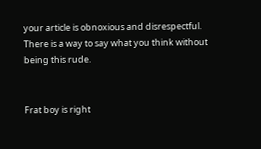your article is obnoxious and disrespectful.  There is a way to say what you think without being this rude.


Frat boy is right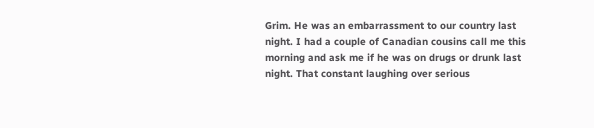Grim. He was an embarrassment to our country last night. I had a couple of Canadian cousins call me this morning and ask me if he was on drugs or drunk last night. That constant laughing over serious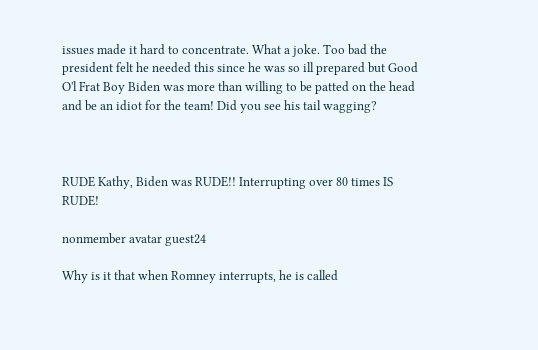issues made it hard to concentrate. What a joke. Too bad the president felt he needed this since he was so ill prepared but Good O'l Frat Boy Biden was more than willing to be patted on the head and be an idiot for the team! Did you see his tail wagging?



RUDE Kathy, Biden was RUDE!! Interrupting over 80 times IS RUDE!

nonmember avatar guest24

Why is it that when Romney interrupts, he is called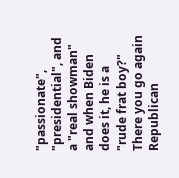"passionate", "presidential", and a "real showman" and when Biden does it, he is a "rude frat boy?" There you go again Republican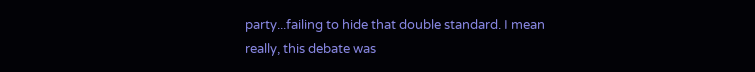party...failing to hide that double standard. I mean really, this debate was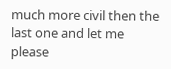much more civil then the last one and let me please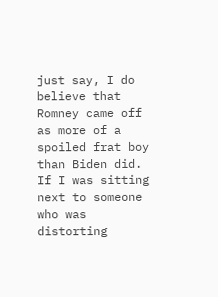just say, I do believe that Romney came off as more of a spoiled frat boy than Biden did. If I was sitting next to someone who was distorting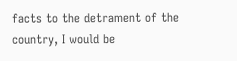facts to the detrament of the country, I would be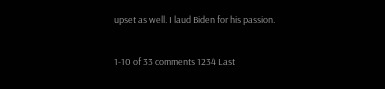upset as well. I laud Biden for his passion.

1-10 of 33 comments 1234 Last